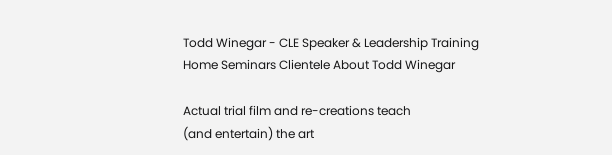Todd Winegar - CLE Speaker & Leadership Training
Home Seminars Clientele About Todd Winegar

Actual trial film and re-creations teach
(and entertain) the art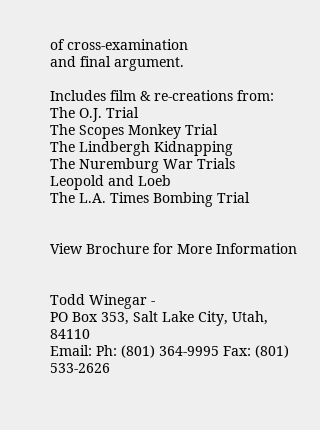of cross-examination
and final argument.

Includes film & re-creations from:
The O.J. Trial
The Scopes Monkey Trial
The Lindbergh Kidnapping
The Nuremburg War Trials
Leopold and Loeb
The L.A. Times Bombing Trial


View Brochure for More Information


Todd Winegar -
PO Box 353, Salt Lake City, Utah, 84110
Email: Ph: (801) 364-9995 Fax: (801) 533-2626